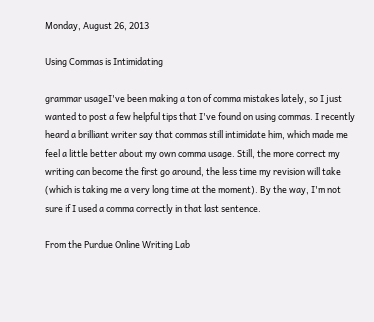Monday, August 26, 2013

Using Commas is Intimidating

grammar usageI've been making a ton of comma mistakes lately, so I just wanted to post a few helpful tips that I've found on using commas. I recently heard a brilliant writer say that commas still intimidate him, which made me feel a little better about my own comma usage. Still, the more correct my writing can become the first go around, the less time my revision will take (which is taking me a very long time at the moment). By the way, I'm not sure if I used a comma correctly in that last sentence.

From the Purdue Online Writing Lab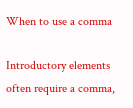When to use a comma

Introductory elements often require a comma,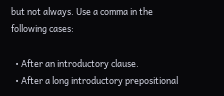but not always. Use a comma in the following cases:

  • After an introductory clause.
  • After a long introductory prepositional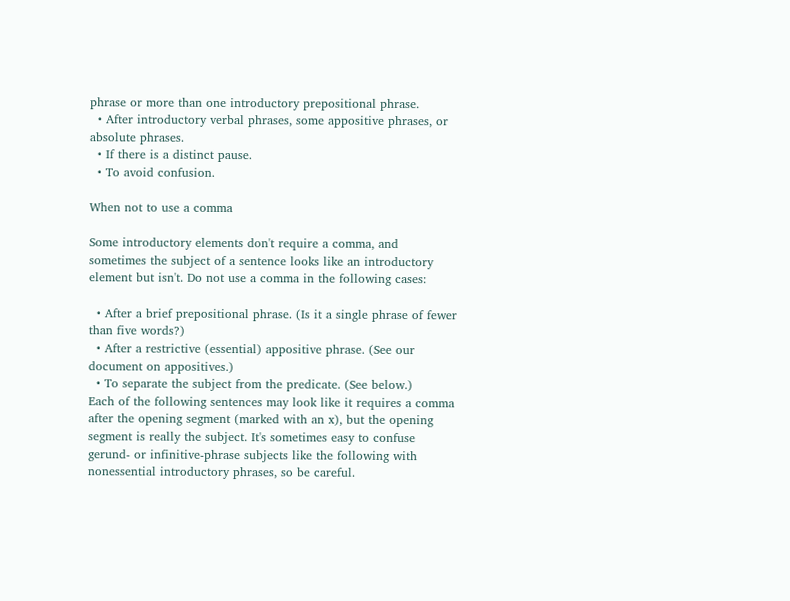phrase or more than one introductory prepositional phrase.
  • After introductory verbal phrases, some appositive phrases, or absolute phrases.
  • If there is a distinct pause.
  • To avoid confusion.

When not to use a comma

Some introductory elements don't require a comma, and sometimes the subject of a sentence looks like an introductory element but isn't. Do not use a comma in the following cases:

  • After a brief prepositional phrase. (Is it a single phrase of fewer than five words?)
  • After a restrictive (essential) appositive phrase. (See our document on appositives.)
  • To separate the subject from the predicate. (See below.)
Each of the following sentences may look like it requires a comma after the opening segment (marked with an x), but the opening segment is really the subject. It's sometimes easy to confuse gerund- or infinitive-phrase subjects like the following with nonessential introductory phrases, so be careful.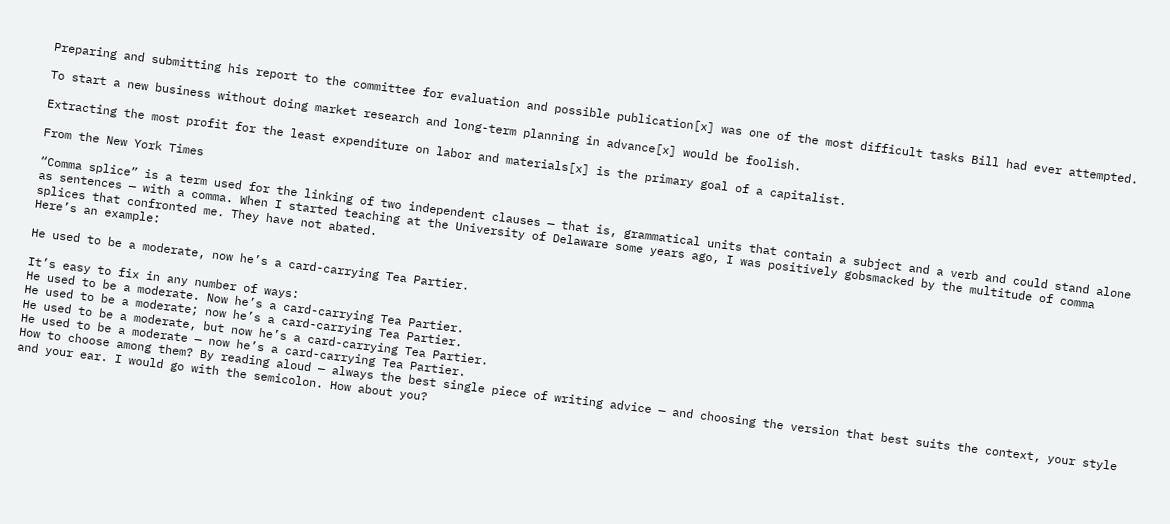Preparing and submitting his report to the committee for evaluation and possible publication[x] was one of the most difficult tasks Bill had ever attempted.

To start a new business without doing market research and long-term planning in advance[x] would be foolish.

Extracting the most profit for the least expenditure on labor and materials[x] is the primary goal of a capitalist.

From the New York Times

“Comma splice” is a term used for the linking of two independent clauses — that is, grammatical units that contain a subject and a verb and could stand alone as sentences — with a comma. When I started teaching at the University of Delaware some years ago, I was positively gobsmacked by the multitude of comma splices that confronted me. They have not abated.
Here’s an example:

He used to be a moderate, now he’s a card-carrying Tea Partier.

It’s easy to fix in any number of ways:
He used to be a moderate. Now he’s a card-carrying Tea Partier.
He used to be a moderate; now he’s a card-carrying Tea Partier.
He used to be a moderate, but now he’s a card-carrying Tea Partier.
He used to be a moderate — now he’s a card-carrying Tea Partier.
How to choose among them? By reading aloud — always the best single piece of writing advice — and choosing the version that best suits the context, your style and your ear. I would go with the semicolon. How about you?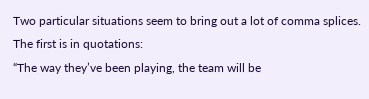Two particular situations seem to bring out a lot of comma splices. The first is in quotations:
“The way they’ve been playing, the team will be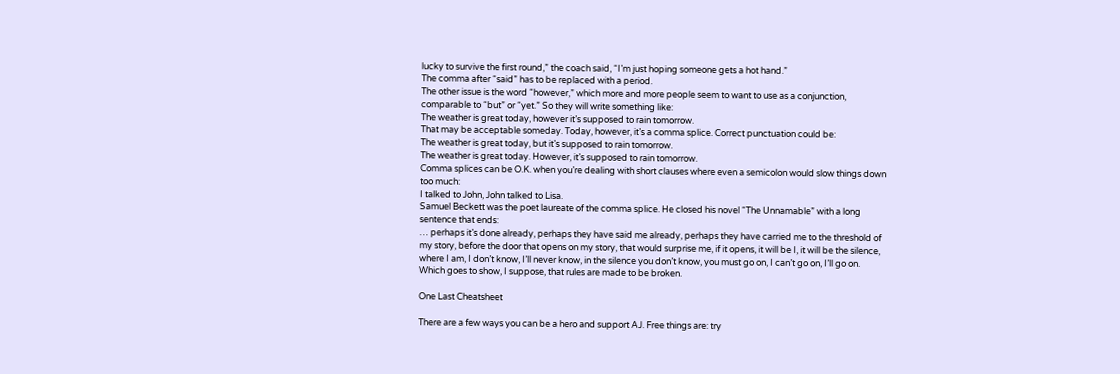lucky to survive the first round,” the coach said, “I’m just hoping someone gets a hot hand.”
The comma after “said” has to be replaced with a period.
The other issue is the word “however,” which more and more people seem to want to use as a conjunction, comparable to “but” or “yet.” So they will write something like:
The weather is great today, however it’s supposed to rain tomorrow.
That may be acceptable someday. Today, however, it’s a comma splice. Correct punctuation could be:
The weather is great today, but it’s supposed to rain tomorrow.
The weather is great today. However, it’s supposed to rain tomorrow.
Comma splices can be O.K. when you’re dealing with short clauses where even a semicolon would slow things down too much:
I talked to John, John talked to Lisa.
Samuel Beckett was the poet laureate of the comma splice. He closed his novel “The Unnamable” with a long sentence that ends:
… perhaps it’s done already, perhaps they have said me already, perhaps they have carried me to the threshold of my story, before the door that opens on my story, that would surprise me, if it opens, it will be I, it will be the silence, where I am, I don’t know, I’ll never know, in the silence you don’t know, you must go on, I can’t go on, I’ll go on.
Which goes to show, I suppose, that rules are made to be broken.

One Last Cheatsheet

There are a few ways you can be a hero and support AJ. Free things are: try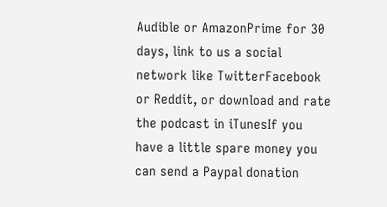Audible or AmazonPrime for 30 days, link to us a social network like TwitterFacebook or Reddit, or download and rate the podcast in iTunesIf you have a little spare money you can send a Paypal donation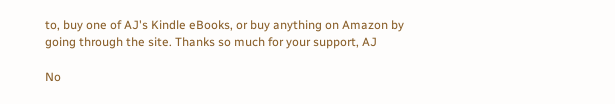to, buy one of AJ's Kindle eBooks, or buy anything on Amazon by going through the site. Thanks so much for your support, AJ

No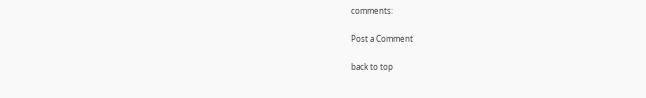comments:

Post a Comment

back to top